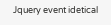Jquery event idetical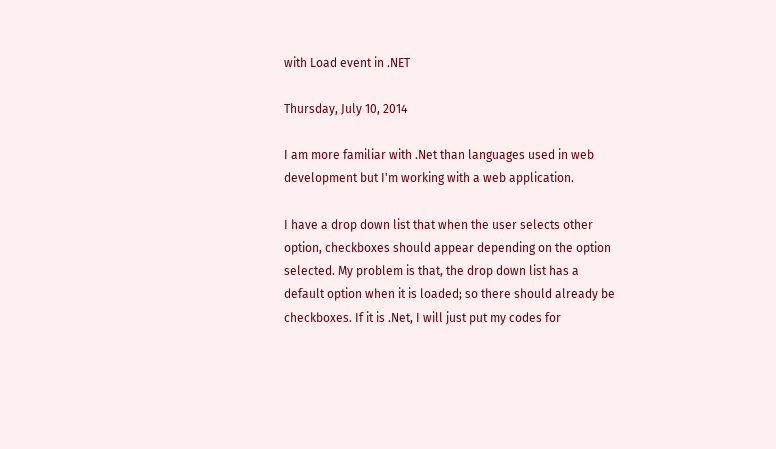with Load event in .NET

Thursday, July 10, 2014

I am more familiar with .Net than languages used in web development but I'm working with a web application.

I have a drop down list that when the user selects other option, checkboxes should appear depending on the option selected. My problem is that, the drop down list has a default option when it is loaded; so there should already be checkboxes. If it is .Net, I will just put my codes for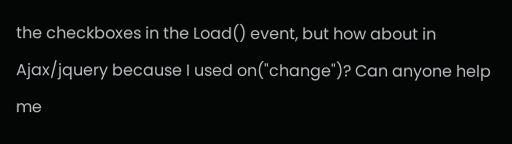the checkboxes in the Load() event, but how about in Ajax/jquery because I used on("change")? Can anyone help me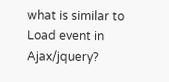what is similar to Load event in Ajax/jquery?